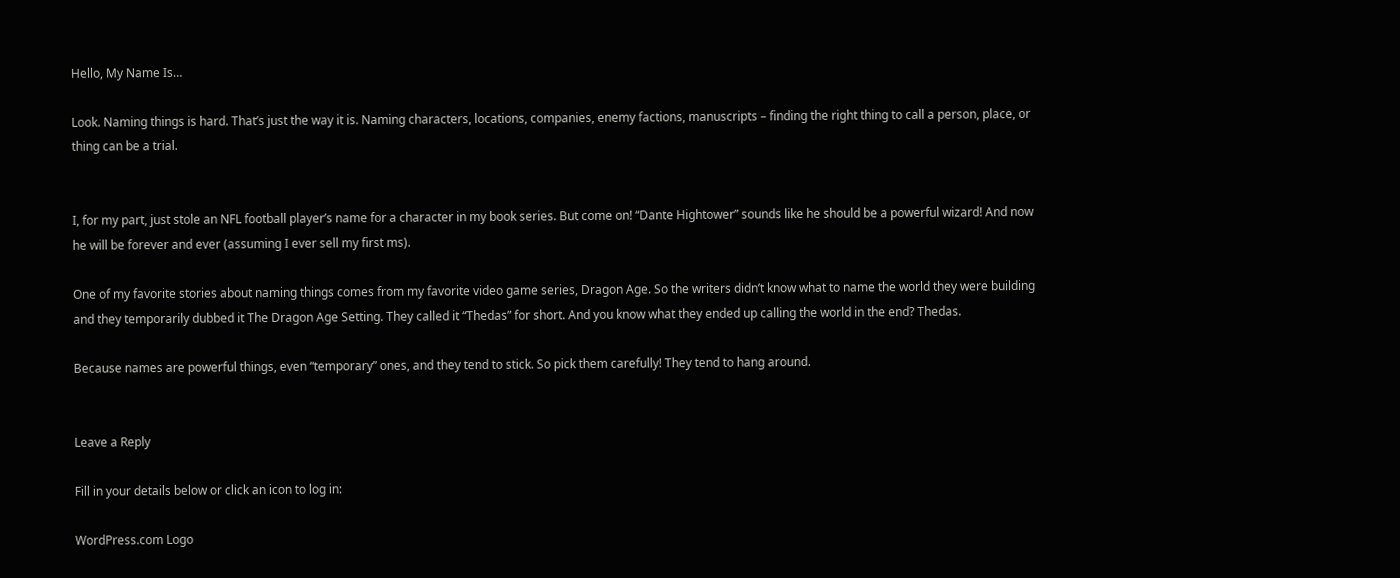Hello, My Name Is…

Look. Naming things is hard. That’s just the way it is. Naming characters, locations, companies, enemy factions, manuscripts – finding the right thing to call a person, place, or thing can be a trial.


I, for my part, just stole an NFL football player’s name for a character in my book series. But come on! “Dante Hightower” sounds like he should be a powerful wizard! And now he will be forever and ever (assuming I ever sell my first ms).

One of my favorite stories about naming things comes from my favorite video game series, Dragon Age. So the writers didn’t know what to name the world they were building and they temporarily dubbed it The Dragon Age Setting. They called it “Thedas” for short. And you know what they ended up calling the world in the end? Thedas.

Because names are powerful things, even “temporary” ones, and they tend to stick. So pick them carefully! They tend to hang around.


Leave a Reply

Fill in your details below or click an icon to log in:

WordPress.com Logo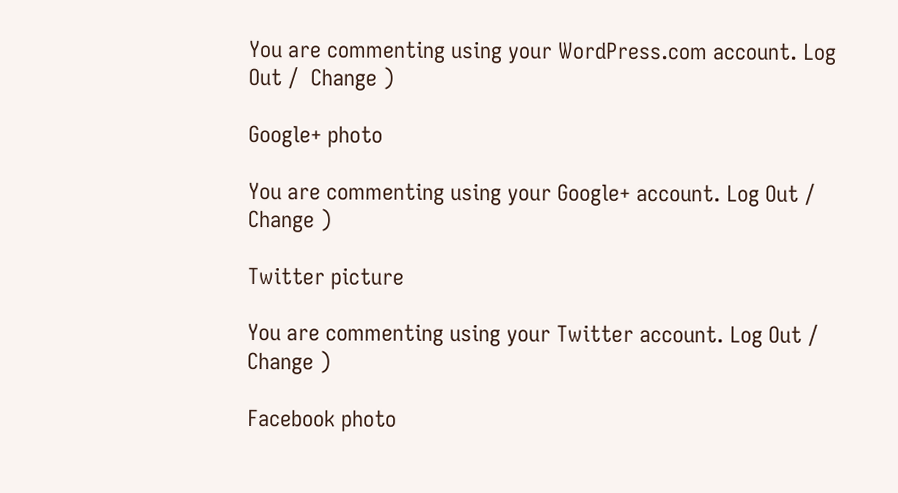You are commenting using your WordPress.com account. Log Out /  Change )

Google+ photo

You are commenting using your Google+ account. Log Out /  Change )

Twitter picture

You are commenting using your Twitter account. Log Out /  Change )

Facebook photo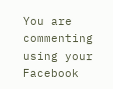You are commenting using your Facebook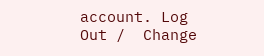account. Log Out /  Change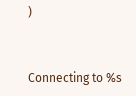)


Connecting to %s